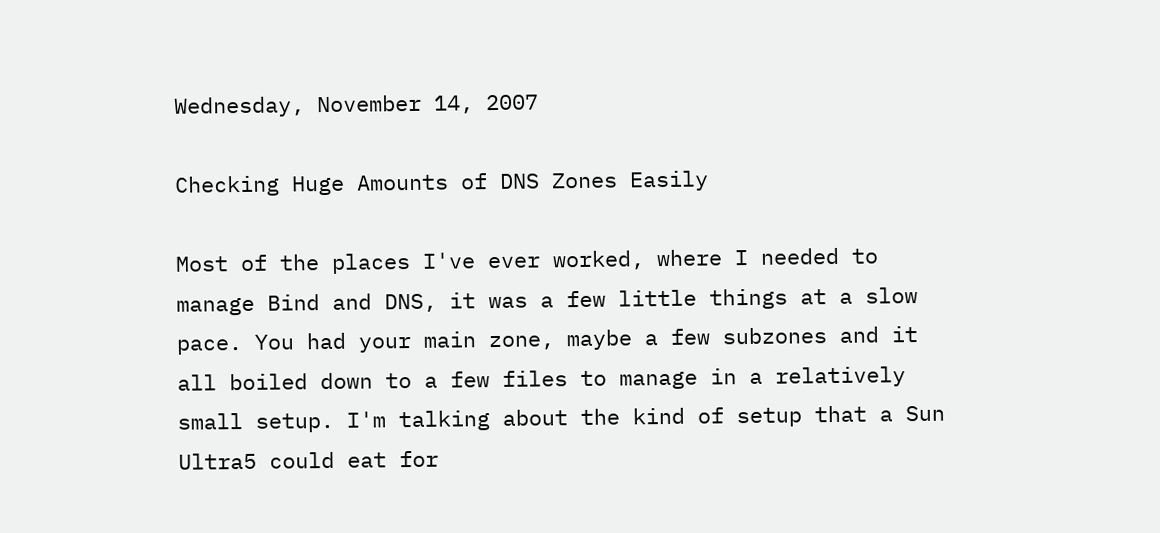Wednesday, November 14, 2007

Checking Huge Amounts of DNS Zones Easily

Most of the places I've ever worked, where I needed to manage Bind and DNS, it was a few little things at a slow pace. You had your main zone, maybe a few subzones and it all boiled down to a few files to manage in a relatively small setup. I'm talking about the kind of setup that a Sun Ultra5 could eat for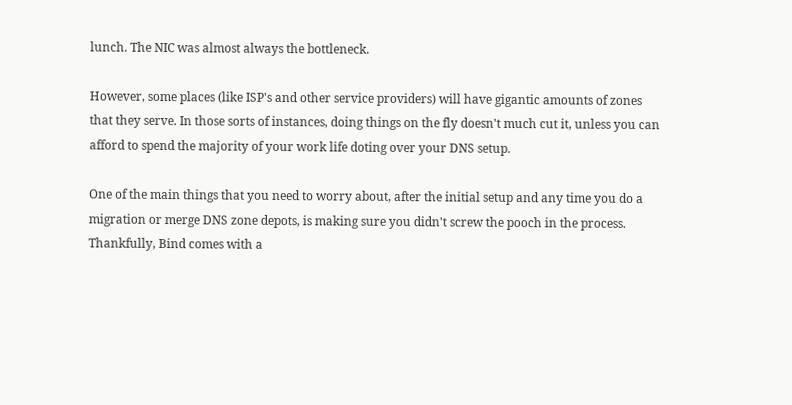lunch. The NIC was almost always the bottleneck.

However, some places (like ISP's and other service providers) will have gigantic amounts of zones that they serve. In those sorts of instances, doing things on the fly doesn't much cut it, unless you can afford to spend the majority of your work life doting over your DNS setup.

One of the main things that you need to worry about, after the initial setup and any time you do a migration or merge DNS zone depots, is making sure you didn't screw the pooch in the process. Thankfully, Bind comes with a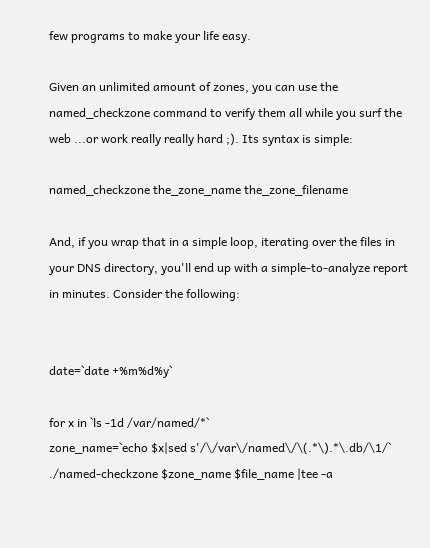few programs to make your life easy.

Given an unlimited amount of zones, you can use the named_checkzone command to verify them all while you surf the web ...or work really really hard ;). Its syntax is simple:

named_checkzone the_zone_name the_zone_filename

And, if you wrap that in a simple loop, iterating over the files in your DNS directory, you'll end up with a simple-to-analyze report in minutes. Consider the following:


date=`date +%m%d%y`

for x in `ls -1d /var/named/*`
zone_name=`echo $x|sed s'/\/var\/named\/\(.*\).*\.db/\1/`
./named-checkzone $zone_name $file_name |tee -a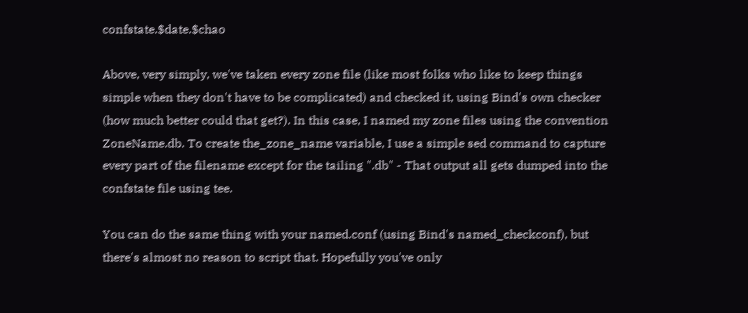confstate.$date.$chao

Above, very simply, we've taken every zone file (like most folks who like to keep things simple when they don't have to be complicated) and checked it, using Bind's own checker (how much better could that get?). In this case, I named my zone files using the convention ZoneName.db. To create the_zone_name variable, I use a simple sed command to capture every part of the filename except for the tailing ".db" - That output all gets dumped into the confstate file using tee.

You can do the same thing with your named.conf (using Bind's named_checkconf), but there's almost no reason to script that. Hopefully you've only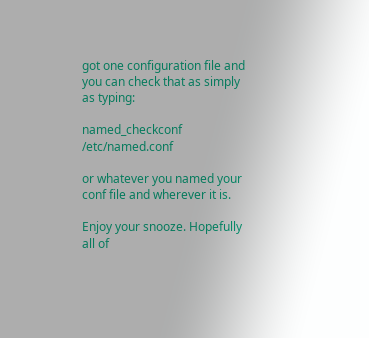got one configuration file and you can check that as simply as typing:

named_checkconf /etc/named.conf

or whatever you named your conf file and wherever it is.

Enjoy your snooze. Hopefully all of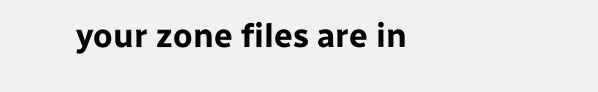your zone files are in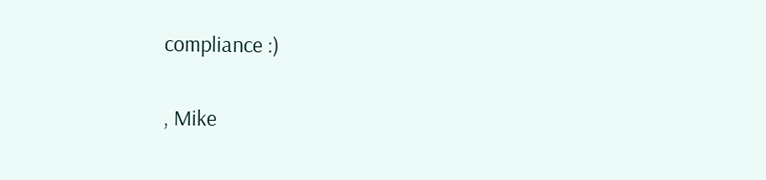compliance :)

, Mike